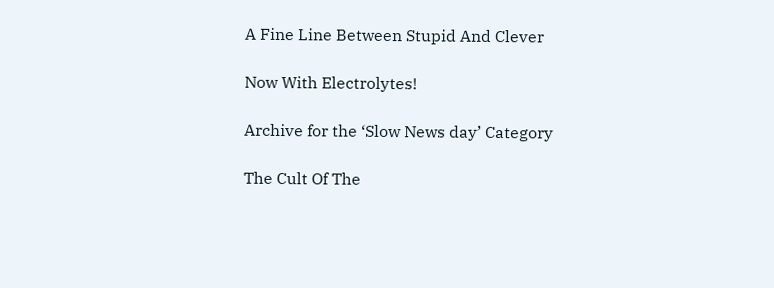A Fine Line Between Stupid And Clever

Now With Electrolytes!

Archive for the ‘Slow News day’ Category

The Cult Of The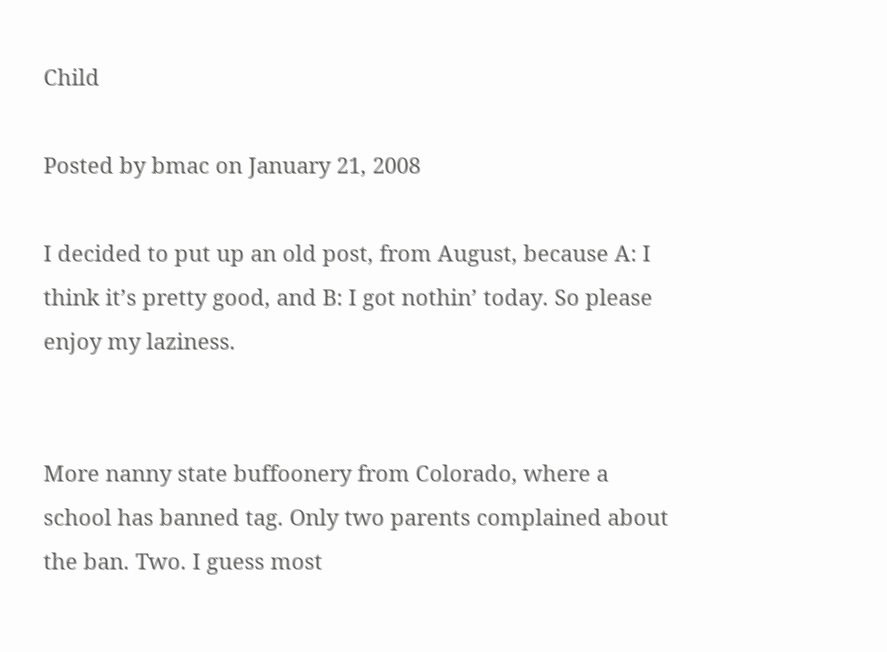Child

Posted by bmac on January 21, 2008

I decided to put up an old post, from August, because A: I think it’s pretty good, and B: I got nothin’ today. So please enjoy my laziness.


More nanny state buffoonery from Colorado, where a school has banned tag. Only two parents complained about the ban. Two. I guess most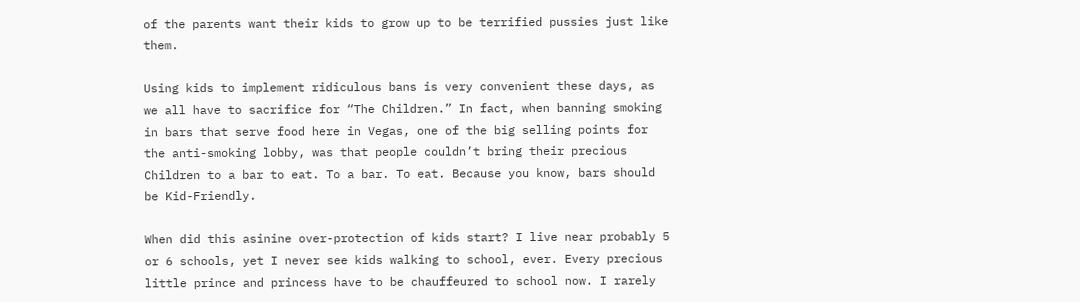of the parents want their kids to grow up to be terrified pussies just like them.

Using kids to implement ridiculous bans is very convenient these days, as we all have to sacrifice for “The Children.” In fact, when banning smoking in bars that serve food here in Vegas, one of the big selling points for the anti-smoking lobby, was that people couldn’t bring their precious Children to a bar to eat. To a bar. To eat. Because you know, bars should be Kid-Friendly.

When did this asinine over-protection of kids start? I live near probably 5 or 6 schools, yet I never see kids walking to school, ever. Every precious little prince and princess have to be chauffeured to school now. I rarely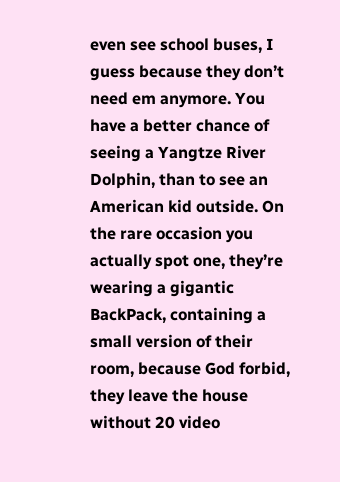even see school buses, I guess because they don’t need em anymore. You have a better chance of seeing a Yangtze River Dolphin, than to see an American kid outside. On the rare occasion you actually spot one, they’re wearing a gigantic BackPack, containing a small version of their room, because God forbid, they leave the house without 20 video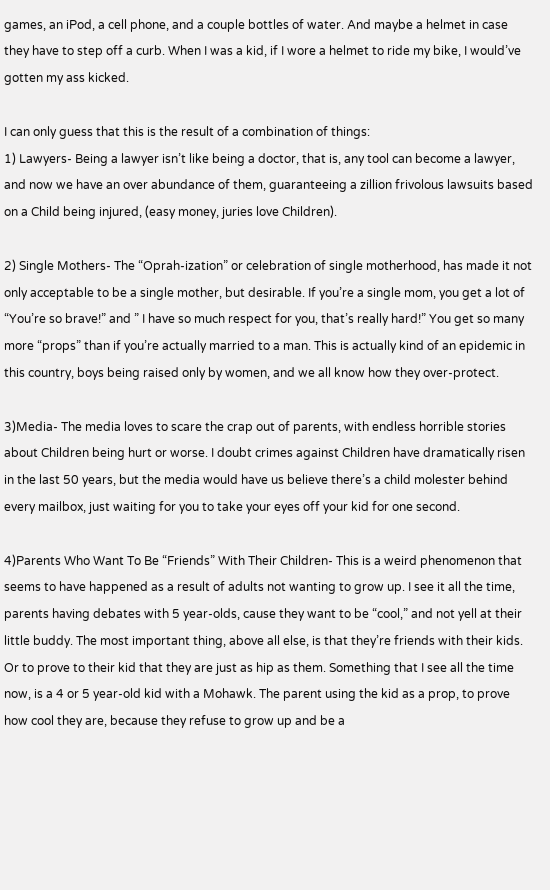games, an iPod, a cell phone, and a couple bottles of water. And maybe a helmet in case they have to step off a curb. When I was a kid, if I wore a helmet to ride my bike, I would’ve gotten my ass kicked.

I can only guess that this is the result of a combination of things:
1) Lawyers- Being a lawyer isn’t like being a doctor, that is, any tool can become a lawyer, and now we have an over abundance of them, guaranteeing a zillion frivolous lawsuits based on a Child being injured, (easy money, juries love Children).

2) Single Mothers- The “Oprah-ization” or celebration of single motherhood, has made it not only acceptable to be a single mother, but desirable. If you’re a single mom, you get a lot of “You’re so brave!” and ” I have so much respect for you, that’s really hard!” You get so many more “props” than if you’re actually married to a man. This is actually kind of an epidemic in this country, boys being raised only by women, and we all know how they over-protect.

3)Media- The media loves to scare the crap out of parents, with endless horrible stories about Children being hurt or worse. I doubt crimes against Children have dramatically risen in the last 50 years, but the media would have us believe there’s a child molester behind every mailbox, just waiting for you to take your eyes off your kid for one second.

4)Parents Who Want To Be “Friends” With Their Children- This is a weird phenomenon that seems to have happened as a result of adults not wanting to grow up. I see it all the time, parents having debates with 5 year-olds, cause they want to be “cool,” and not yell at their little buddy. The most important thing, above all else, is that they’re friends with their kids. Or to prove to their kid that they are just as hip as them. Something that I see all the time now, is a 4 or 5 year-old kid with a Mohawk. The parent using the kid as a prop, to prove how cool they are, because they refuse to grow up and be a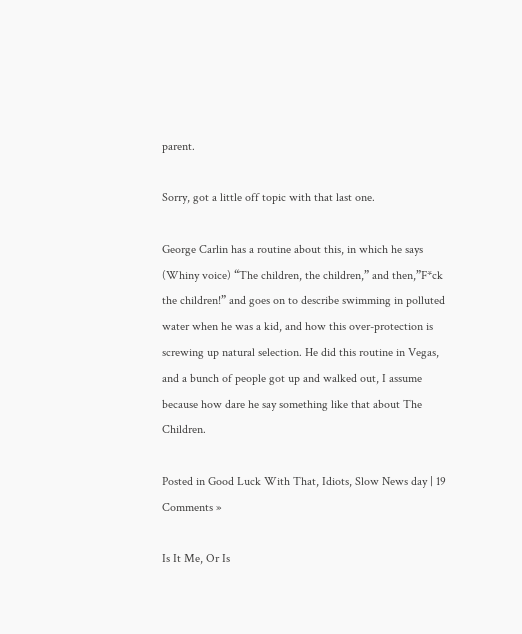parent.

Sorry, got a little off topic with that last one.

George Carlin has a routine about this, in which he says (Whiny voice) “The children, the children,” and then,”F*ck the children!” and goes on to describe swimming in polluted water when he was a kid, and how this over-protection is screwing up natural selection. He did this routine in Vegas, and a bunch of people got up and walked out, I assume because how dare he say something like that about The Children.

Posted in Good Luck With That, Idiots, Slow News day | 19 Comments »

Is It Me, Or Is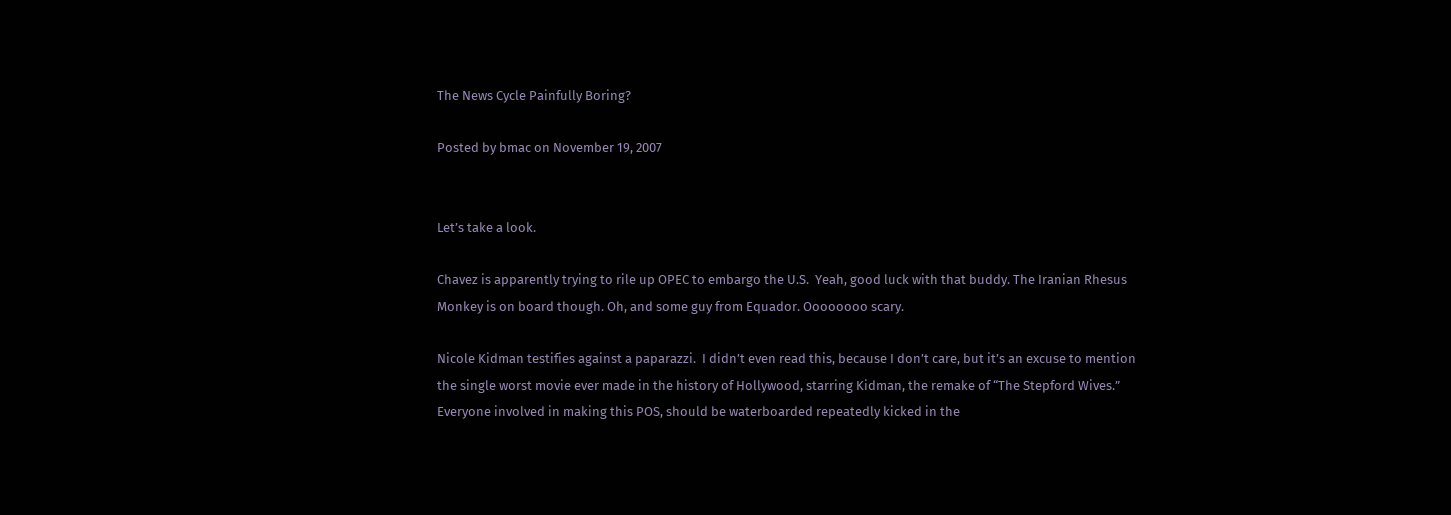The News Cycle Painfully Boring?

Posted by bmac on November 19, 2007


Let’s take a look.

Chavez is apparently trying to rile up OPEC to embargo the U.S.  Yeah, good luck with that buddy. The Iranian Rhesus Monkey is on board though. Oh, and some guy from Equador. Oooooooo scary.

Nicole Kidman testifies against a paparazzi.  I didn’t even read this, because I don’t care, but it’s an excuse to mention the single worst movie ever made in the history of Hollywood, starring Kidman, the remake of “The Stepford Wives.” Everyone involved in making this POS, should be waterboarded repeatedly kicked in the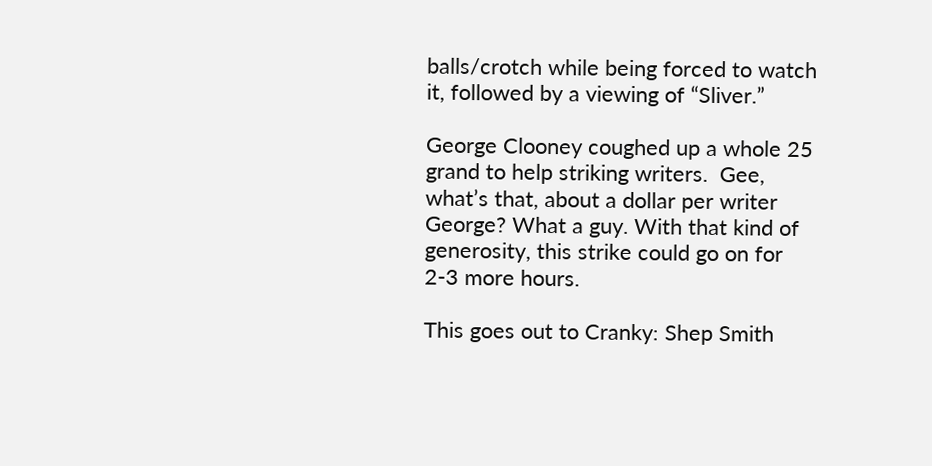balls/crotch while being forced to watch it, followed by a viewing of “Sliver.”

George Clooney coughed up a whole 25 grand to help striking writers.  Gee, what’s that, about a dollar per writer George? What a guy. With that kind of generosity, this strike could go on for 2-3 more hours.

This goes out to Cranky: Shep Smith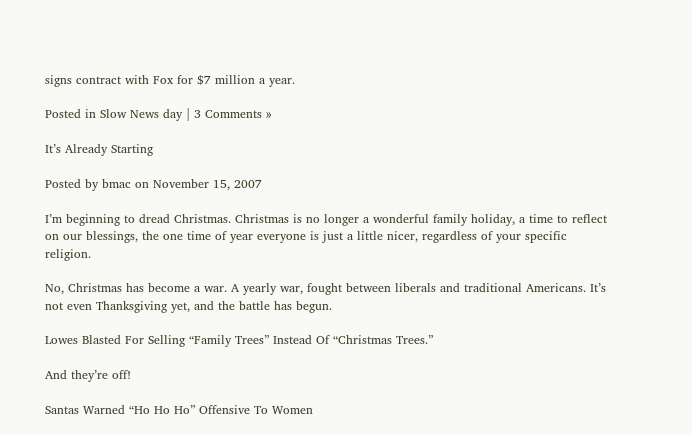signs contract with Fox for $7 million a year.

Posted in Slow News day | 3 Comments »

It’s Already Starting

Posted by bmac on November 15, 2007

I’m beginning to dread Christmas. Christmas is no longer a wonderful family holiday, a time to reflect on our blessings, the one time of year everyone is just a little nicer, regardless of your specific religion.

No, Christmas has become a war. A yearly war, fought between liberals and traditional Americans. It’s not even Thanksgiving yet, and the battle has begun.

Lowes Blasted For Selling “Family Trees” Instead Of “Christmas Trees.”

And they’re off!

Santas Warned “Ho Ho Ho” Offensive To Women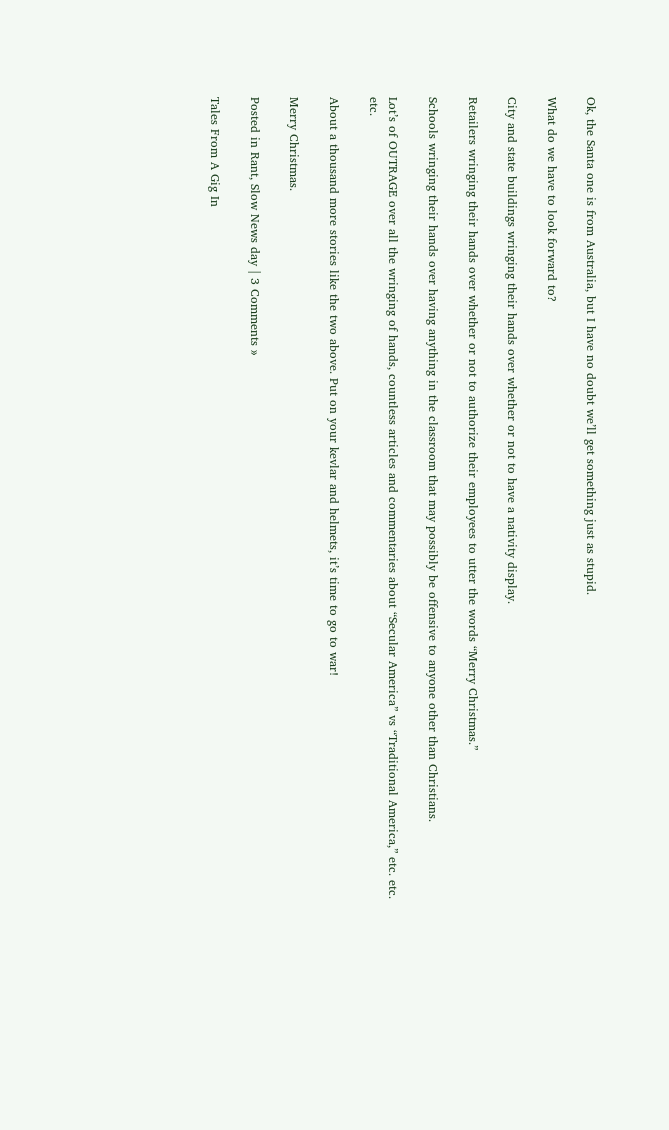Ok, the Santa one is from Australia, but I have no doubt we’ll get something just as stupid.

What do we have to look forward to?

City and state buildings wringing their hands over whether or not to have a nativity display.

Retailers wringing their hands over whether or not to authorize their employees to utter the words “Merry Christmas.”

Schools wringing their hands over having anything in the classroom that may possibly be offensive to anyone other than Christians.

Lot’s of OUTRAGE over all the wringing of hands, countless articles and commentaries about “Secular America” vs “Traditional America,” etc. etc. etc.

About a thousand more stories like the two above. Put on your kevlar and helmets, it’s time to go to war!

Merry Christmas.

Posted in Rant, Slow News day | 3 Comments »

Tales From A Gig In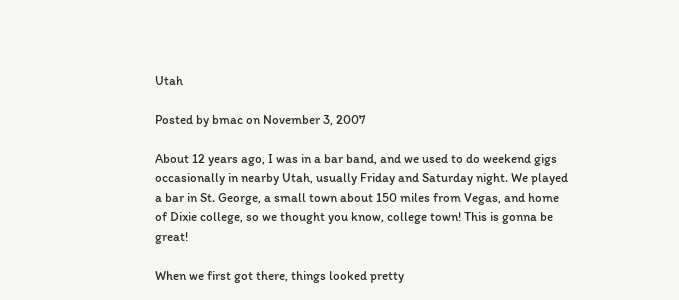Utah

Posted by bmac on November 3, 2007

About 12 years ago, I was in a bar band, and we used to do weekend gigs occasionally in nearby Utah, usually Friday and Saturday night. We played a bar in St. George, a small town about 150 miles from Vegas, and home of Dixie college, so we thought you know, college town! This is gonna be great!

When we first got there, things looked pretty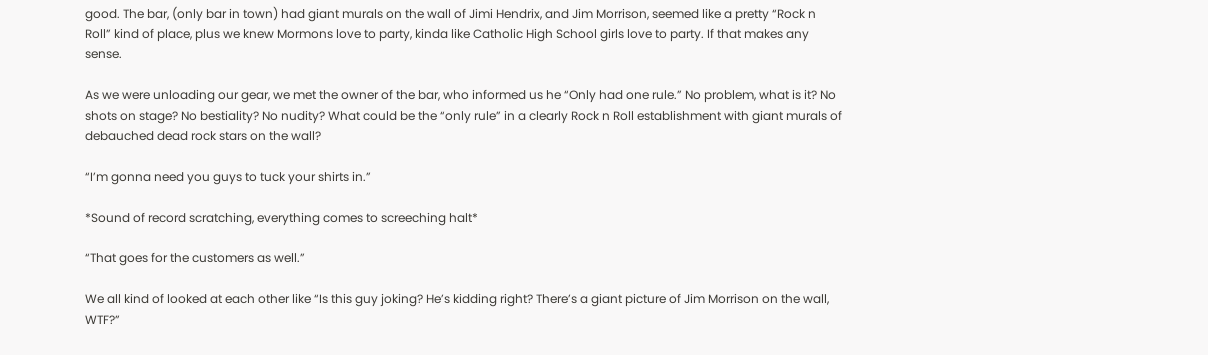good. The bar, (only bar in town) had giant murals on the wall of Jimi Hendrix, and Jim Morrison, seemed like a pretty “Rock n Roll” kind of place, plus we knew Mormons love to party, kinda like Catholic High School girls love to party. If that makes any sense.

As we were unloading our gear, we met the owner of the bar, who informed us he “Only had one rule.” No problem, what is it? No shots on stage? No bestiality? No nudity? What could be the “only rule” in a clearly Rock n Roll establishment with giant murals of debauched dead rock stars on the wall?

“I’m gonna need you guys to tuck your shirts in.”

*Sound of record scratching, everything comes to screeching halt*

“That goes for the customers as well.”

We all kind of looked at each other like “Is this guy joking? He’s kidding right? There’s a giant picture of Jim Morrison on the wall, WTF?”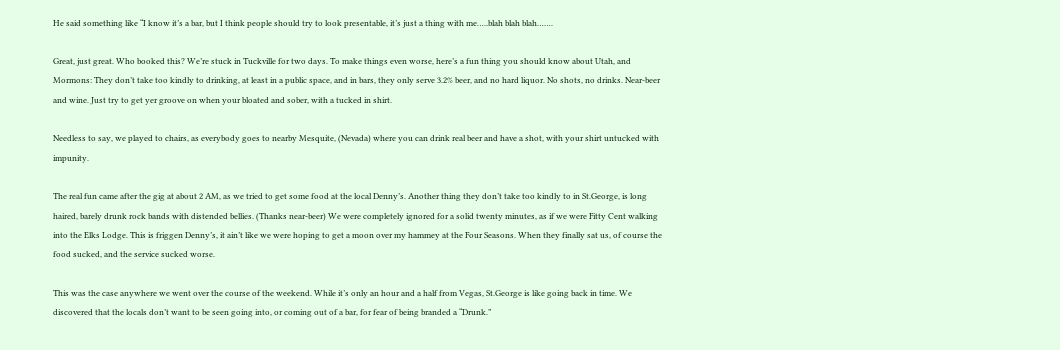He said something like “I know it’s a bar, but I think people should try to look presentable, it’s just a thing with me…..blah blah blah…….

Great, just great. Who booked this? We’re stuck in Tuckville for two days. To make things even worse, here’s a fun thing you should know about Utah, and Mormons: They don’t take too kindly to drinking, at least in a public space, and in bars, they only serve 3.2% beer, and no hard liquor. No shots, no drinks. Near-beer and wine. Just try to get yer groove on when your bloated and sober, with a tucked in shirt.

Needless to say, we played to chairs, as everybody goes to nearby Mesquite, (Nevada) where you can drink real beer and have a shot, with your shirt untucked with impunity.

The real fun came after the gig at about 2 AM, as we tried to get some food at the local Denny’s. Another thing they don’t take too kindly to in St.George, is long haired, barely drunk rock bands with distended bellies. (Thanks near-beer) We were completely ignored for a solid twenty minutes, as if we were Fitty Cent walking into the Elks Lodge. This is friggen Denny’s, it ain’t like we were hoping to get a moon over my hammey at the Four Seasons. When they finally sat us, of course the food sucked, and the service sucked worse.

This was the case anywhere we went over the course of the weekend. While it’s only an hour and a half from Vegas, St.George is like going back in time. We discovered that the locals don’t want to be seen going into, or coming out of a bar, for fear of being branded a “Drunk.”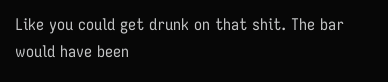Like you could get drunk on that shit. The bar would have been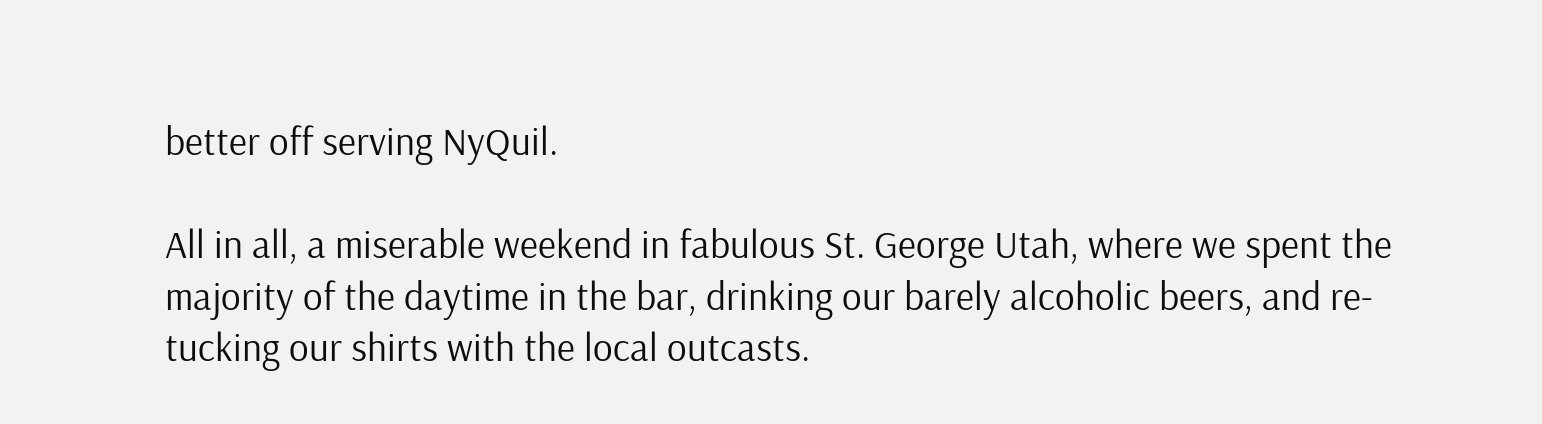better off serving NyQuil.

All in all, a miserable weekend in fabulous St. George Utah, where we spent the majority of the daytime in the bar, drinking our barely alcoholic beers, and re-tucking our shirts with the local outcasts.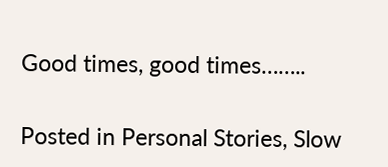Good times, good times……..

Posted in Personal Stories, Slow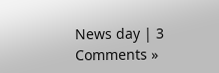News day | 3 Comments »